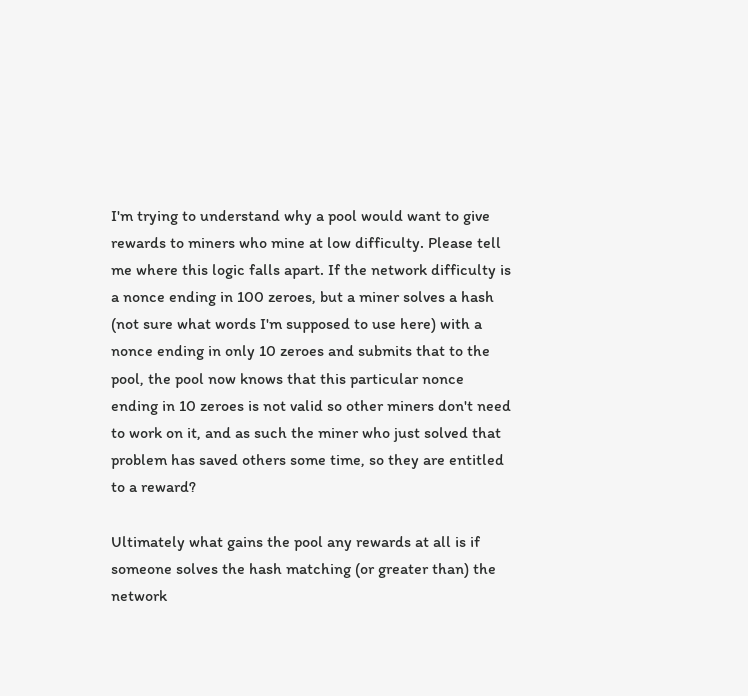I'm trying to understand why a pool would want to give rewards to miners who mine at low difficulty. Please tell me where this logic falls apart. If the network difficulty is a nonce ending in 100 zeroes, but a miner solves a hash (not sure what words I'm supposed to use here) with a nonce ending in only 10 zeroes and submits that to the pool, the pool now knows that this particular nonce ending in 10 zeroes is not valid so other miners don't need to work on it, and as such the miner who just solved that problem has saved others some time, so they are entitled to a reward?

Ultimately what gains the pool any rewards at all is if someone solves the hash matching (or greater than) the network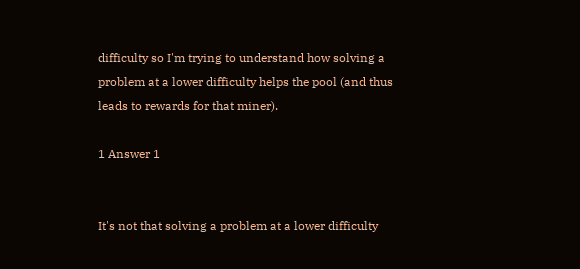difficulty so I'm trying to understand how solving a problem at a lower difficulty helps the pool (and thus leads to rewards for that miner).

1 Answer 1


It's not that solving a problem at a lower difficulty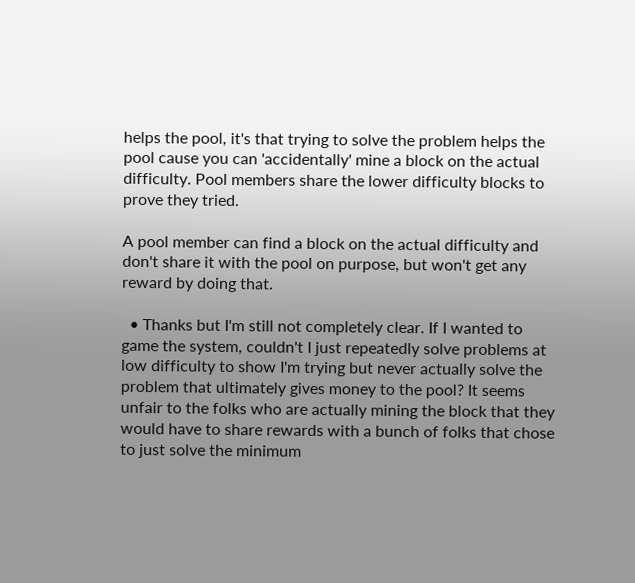helps the pool, it's that trying to solve the problem helps the pool cause you can 'accidentally' mine a block on the actual difficulty. Pool members share the lower difficulty blocks to prove they tried.

A pool member can find a block on the actual difficulty and don't share it with the pool on purpose, but won't get any reward by doing that.

  • Thanks but I'm still not completely clear. If I wanted to game the system, couldn't I just repeatedly solve problems at low difficulty to show I'm trying but never actually solve the problem that ultimately gives money to the pool? It seems unfair to the folks who are actually mining the block that they would have to share rewards with a bunch of folks that chose to just solve the minimum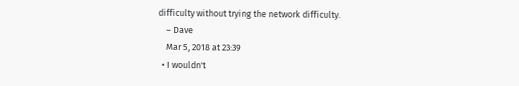difficulty without trying the network difficulty.
    – Dave
    Mar 5, 2018 at 23:39
  • I wouldn't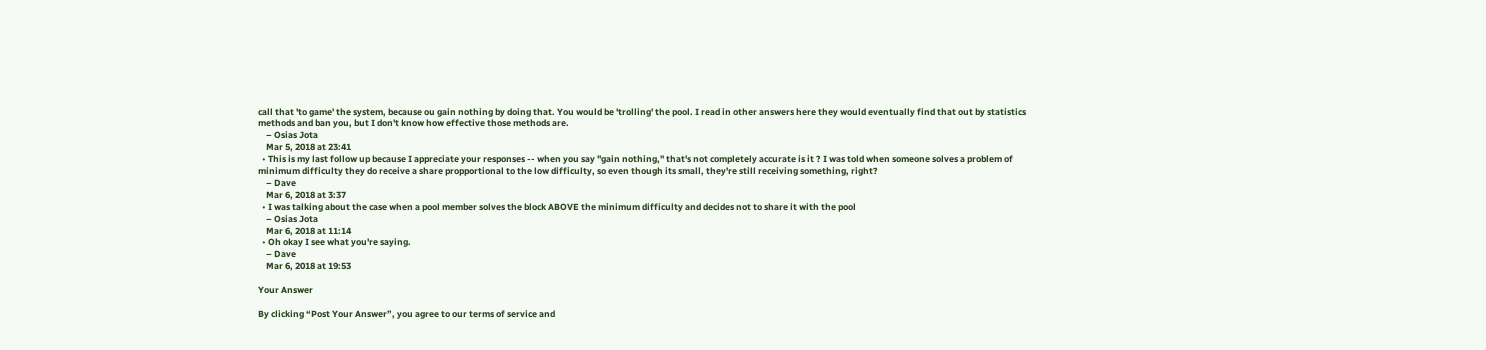call that 'to game' the system, because ou gain nothing by doing that. You would be 'trolling' the pool. I read in other answers here they would eventually find that out by statistics methods and ban you, but I don't know how effective those methods are.
    – Osias Jota
    Mar 5, 2018 at 23:41
  • This is my last follow up because I appreciate your responses -- when you say "gain nothing," that's not completely accurate is it ? I was told when someone solves a problem of minimum difficulty they do receive a share propportional to the low difficulty, so even though its small, they're still receiving something, right?
    – Dave
    Mar 6, 2018 at 3:37
  • I was talking about the case when a pool member solves the block ABOVE the minimum difficulty and decides not to share it with the pool
    – Osias Jota
    Mar 6, 2018 at 11:14
  • Oh okay I see what you're saying.
    – Dave
    Mar 6, 2018 at 19:53

Your Answer

By clicking “Post Your Answer”, you agree to our terms of service and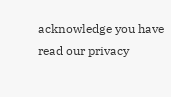acknowledge you have read our privacy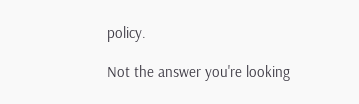policy.

Not the answer you're looking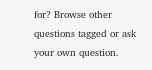for? Browse other questions tagged or ask your own question.